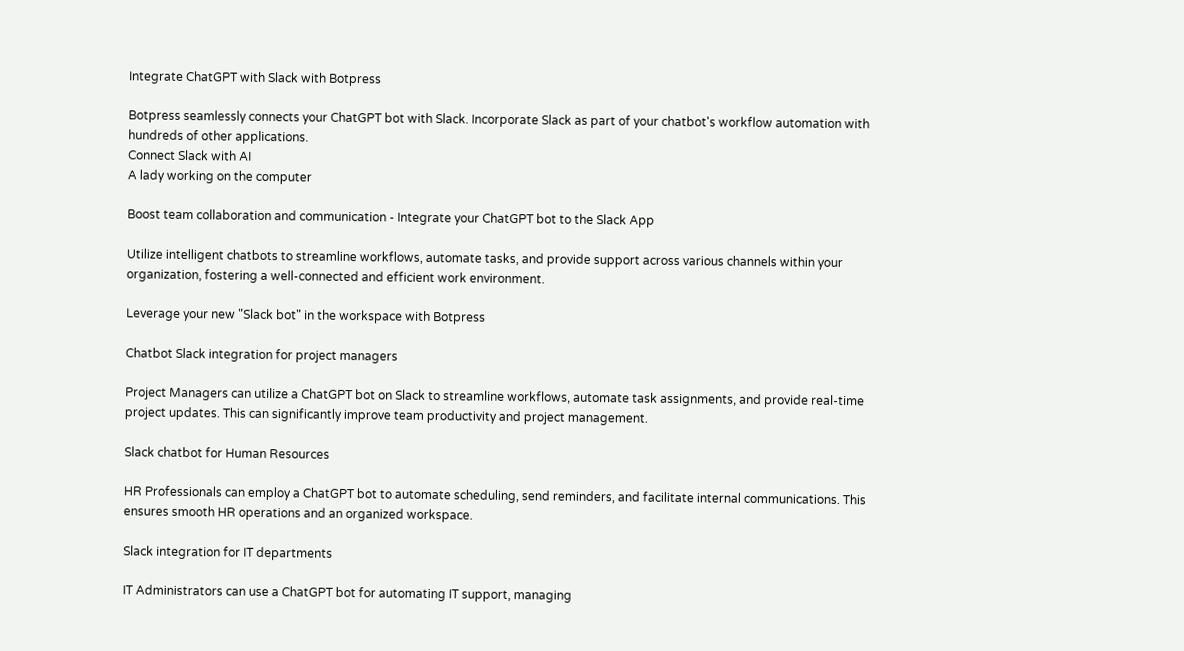Integrate ChatGPT with Slack with Botpress

Botpress seamlessly connects your ChatGPT bot with Slack. Incorporate Slack as part of your chatbot's workflow automation with hundreds of other applications.
Connect Slack with AI
A lady working on the computer

Boost team collaboration and communication - Integrate your ChatGPT bot to the Slack App

Utilize intelligent chatbots to streamline workflows, automate tasks, and provide support across various channels within your organization, fostering a well-connected and efficient work environment.

Leverage your new "Slack bot" in the workspace with Botpress

Chatbot Slack integration for project managers

Project Managers can utilize a ChatGPT bot on Slack to streamline workflows, automate task assignments, and provide real-time project updates. This can significantly improve team productivity and project management.

Slack chatbot for Human Resources

HR Professionals can employ a ChatGPT bot to automate scheduling, send reminders, and facilitate internal communications. This ensures smooth HR operations and an organized workspace.

Slack integration for IT departments

IT Administrators can use a ChatGPT bot for automating IT support, managing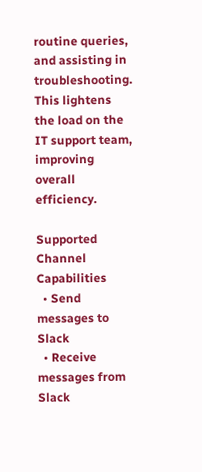routine queries, and assisting in troubleshooting. This lightens the load on the IT support team, improving overall efficiency.

Supported Channel Capabilities
  • Send messages to Slack
  • Receive messages from Slack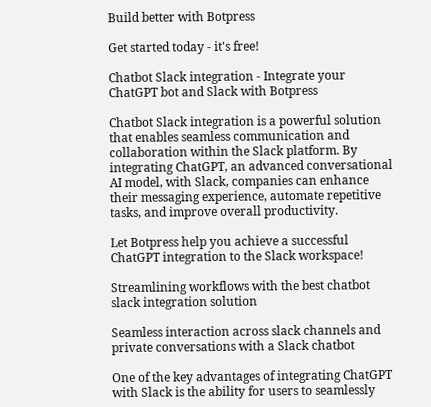Build better with Botpress

Get started today - it's free!

Chatbot Slack integration - Integrate your ChatGPT bot and Slack with Botpress

Chatbot Slack integration is a powerful solution that enables seamless communication and collaboration within the Slack platform. By integrating ChatGPT, an advanced conversational AI model, with Slack, companies can enhance their messaging experience, automate repetitive tasks, and improve overall productivity.

Let Botpress help you achieve a successful ChatGPT integration to the Slack workspace!

Streamlining workflows with the best chatbot slack integration solution

Seamless interaction across slack channels and private conversations with a Slack chatbot

One of the key advantages of integrating ChatGPT with Slack is the ability for users to seamlessly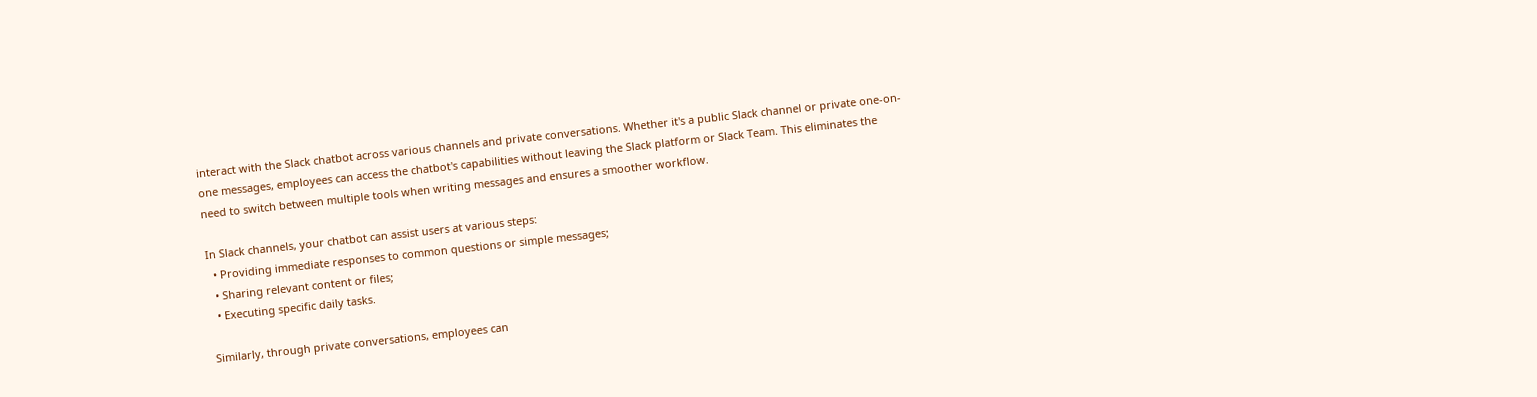interact with the Slack chatbot across various channels and private conversations. Whether it's a public Slack channel or private one-on-one messages, employees can access the chatbot's capabilities without leaving the Slack platform or Slack Team. This eliminates the need to switch between multiple tools when writing messages and ensures a smoother workflow.

In Slack channels, your chatbot can assist users at various steps:
  • Providing immediate responses to common questions or simple messages;
  • Sharing relevant content or files;
  • Executing specific daily tasks.

Similarly, through private conversations, employees can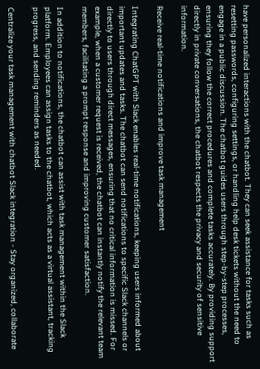have personalized interactions with the chatbot. They can seek assistance for tasks such as resetting passwords, configuring settings, or handling help desk tickets without the need to engage in a public discussion. The chatbot guides users through step-by-step processes, ensuring they follow the correct procedures and complete tasks accurately. By providing support directly in private conversations, the chatbot respects the privacy and security of sensitive information.

Receive real-time notifications and improve task management

Integrating ChatGPT with Slack enables real-time notifications, keeping users informed about important updates and tasks. The chatbot can send notifications to specific Slack channels or directly to users through direct messages, ensuring that no critical information is missed. For example, when a customer request is received, the chatbot can instantly notify the relevant team members, facilitating a prompt response and improving customer satisfaction.

In addition to notifications, the chatbot can assist with task management within the Slack platform. Employees can assign tasks to the chatbot, which acts as a virtual assistant, tracking progress, and sending reminders as needed.

Centralize your task management with chatbot Slack integration - Stay organized, collaborate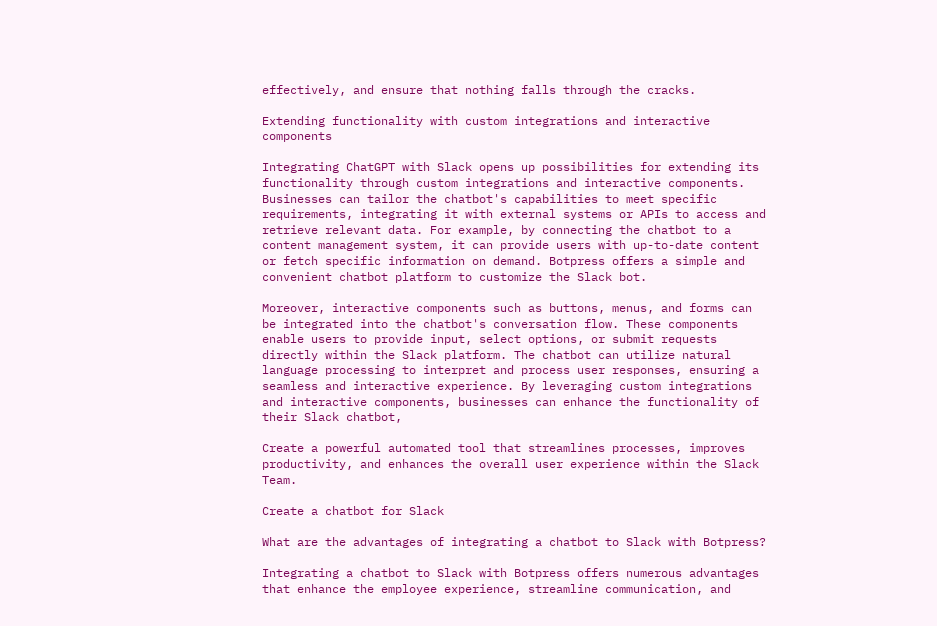effectively, and ensure that nothing falls through the cracks.

Extending functionality with custom integrations and interactive components

Integrating ChatGPT with Slack opens up possibilities for extending its functionality through custom integrations and interactive components. Businesses can tailor the chatbot's capabilities to meet specific requirements, integrating it with external systems or APIs to access and retrieve relevant data. For example, by connecting the chatbot to a content management system, it can provide users with up-to-date content or fetch specific information on demand. Botpress offers a simple and convenient chatbot platform to customize the Slack bot.

Moreover, interactive components such as buttons, menus, and forms can be integrated into the chatbot's conversation flow. These components enable users to provide input, select options, or submit requests directly within the Slack platform. The chatbot can utilize natural language processing to interpret and process user responses, ensuring a seamless and interactive experience. By leveraging custom integrations and interactive components, businesses can enhance the functionality of their Slack chatbot,

Create a powerful automated tool that streamlines processes, improves productivity, and enhances the overall user experience within the Slack Team.

Create a chatbot for Slack

What are the advantages of integrating a chatbot to Slack with Botpress?

Integrating a chatbot to Slack with Botpress offers numerous advantages that enhance the employee experience, streamline communication, and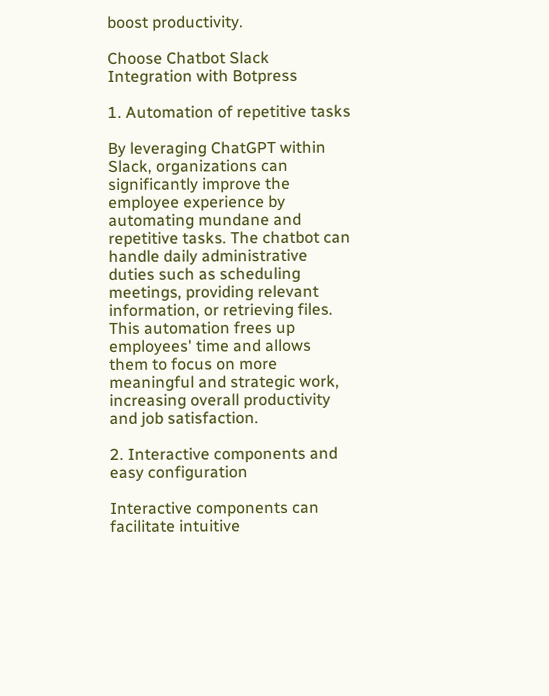boost productivity.

Choose Chatbot Slack Integration with Botpress

1. Automation of repetitive tasks

By leveraging ChatGPT within Slack, organizations can significantly improve the employee experience by automating mundane and repetitive tasks. The chatbot can handle daily administrative duties such as scheduling meetings, providing relevant information, or retrieving files. This automation frees up employees' time and allows them to focus on more meaningful and strategic work, increasing overall productivity and job satisfaction.

2. Interactive components and easy configuration

Interactive components can facilitate intuitive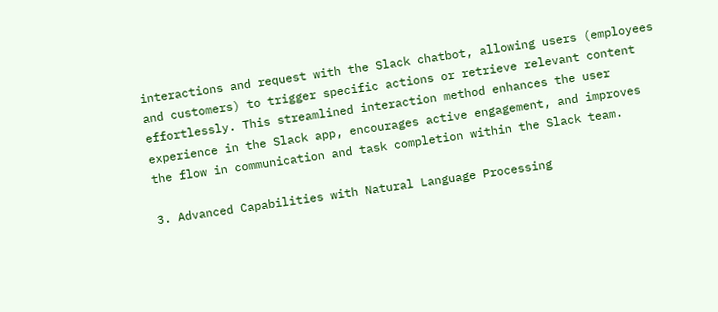interactions and request with the Slack chatbot, allowing users (employees and customers) to trigger specific actions or retrieve relevant content effortlessly. This streamlined interaction method enhances the user experience in the Slack app, encourages active engagement, and improves the flow in communication and task completion within the Slack team.

3. Advanced Capabilities with Natural Language Processing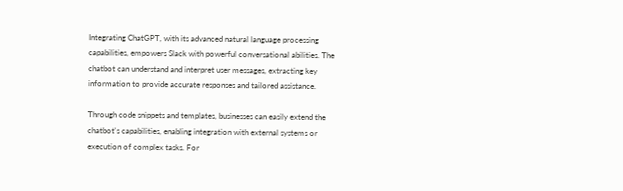Integrating ChatGPT, with its advanced natural language processing capabilities, empowers Slack with powerful conversational abilities. The chatbot can understand and interpret user messages, extracting key information to provide accurate responses and tailored assistance.

Through code snippets and templates, businesses can easily extend the chatbot's capabilities, enabling integration with external systems or execution of complex tasks. For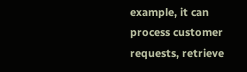example, it can process customer requests, retrieve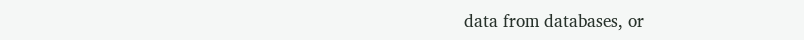data from databases, or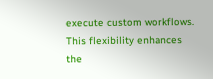execute custom workflows. This flexibility enhances the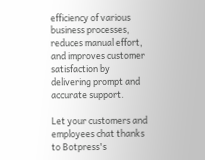efficiency of various business processes, reduces manual effort, and improves customer satisfaction by delivering prompt and accurate support.

Let your customers and employees chat thanks to Botpress's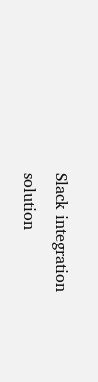Slack integration solution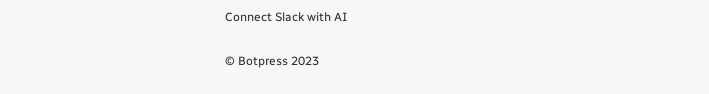Connect Slack with AI

© Botpress 2023